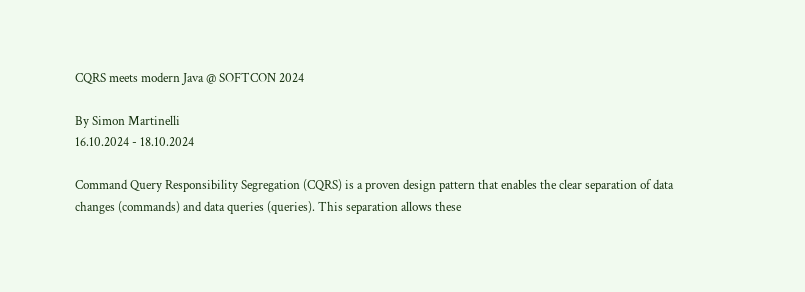CQRS meets modern Java @ SOFTCON 2024

By Simon Martinelli
16.10.2024 - 18.10.2024

Command Query Responsibility Segregation (CQRS) is a proven design pattern that enables the clear separation of data changes (commands) and data queries (queries). This separation allows these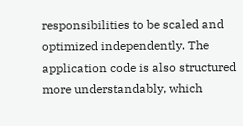responsibilities to be scaled and optimized independently. The application code is also structured more understandably, which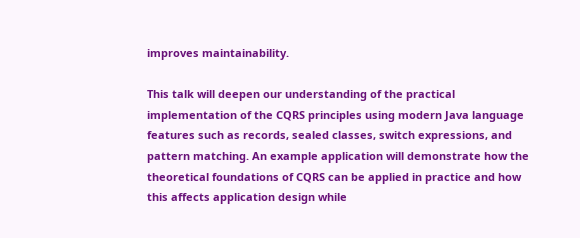improves maintainability.

This talk will deepen our understanding of the practical implementation of the CQRS principles using modern Java language features such as records, sealed classes, switch expressions, and pattern matching. An example application will demonstrate how the theoretical foundations of CQRS can be applied in practice and how this affects application design while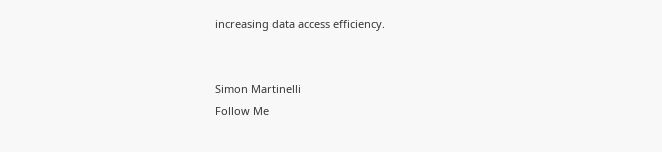increasing data access efficiency.


Simon Martinelli
Follow Me